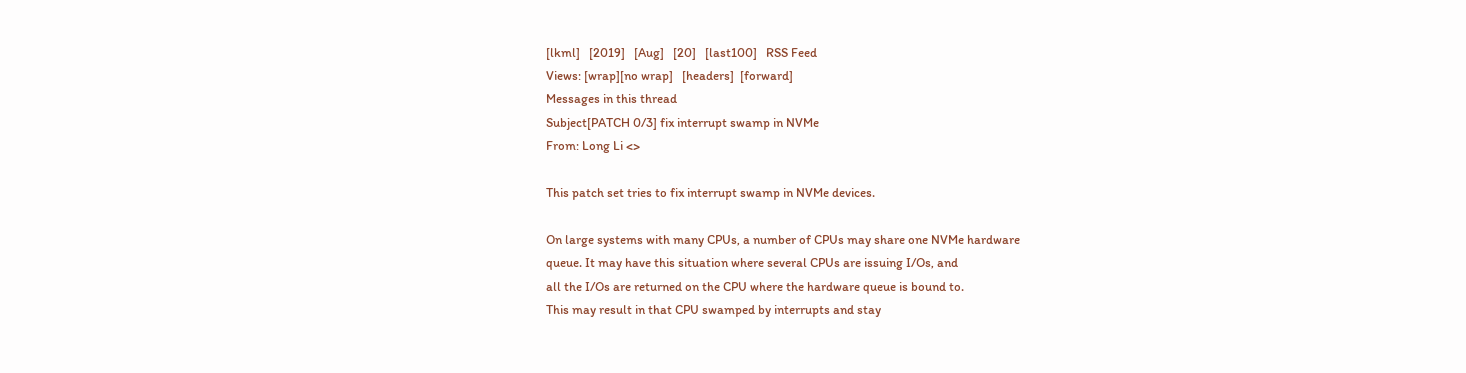[lkml]   [2019]   [Aug]   [20]   [last100]   RSS Feed
Views: [wrap][no wrap]   [headers]  [forward]
Messages in this thread
Subject[PATCH 0/3] fix interrupt swamp in NVMe
From: Long Li <>

This patch set tries to fix interrupt swamp in NVMe devices.

On large systems with many CPUs, a number of CPUs may share one NVMe hardware
queue. It may have this situation where several CPUs are issuing I/Os, and
all the I/Os are returned on the CPU where the hardware queue is bound to.
This may result in that CPU swamped by interrupts and stay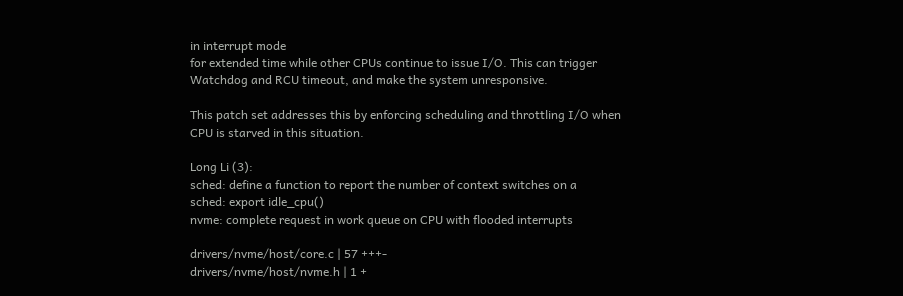in interrupt mode
for extended time while other CPUs continue to issue I/O. This can trigger
Watchdog and RCU timeout, and make the system unresponsive.

This patch set addresses this by enforcing scheduling and throttling I/O when
CPU is starved in this situation.

Long Li (3):
sched: define a function to report the number of context switches on a
sched: export idle_cpu()
nvme: complete request in work queue on CPU with flooded interrupts

drivers/nvme/host/core.c | 57 +++-
drivers/nvme/host/nvme.h | 1 +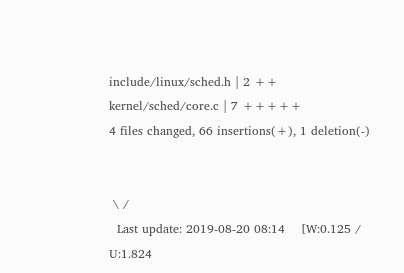include/linux/sched.h | 2 ++
kernel/sched/core.c | 7 +++++
4 files changed, 66 insertions(+), 1 deletion(-)


 \ /
  Last update: 2019-08-20 08:14    [W:0.125 / U:1.824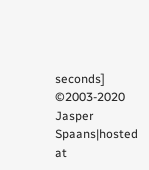seconds]
©2003-2020 Jasper Spaans|hosted at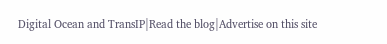Digital Ocean and TransIP|Read the blog|Advertise on this site